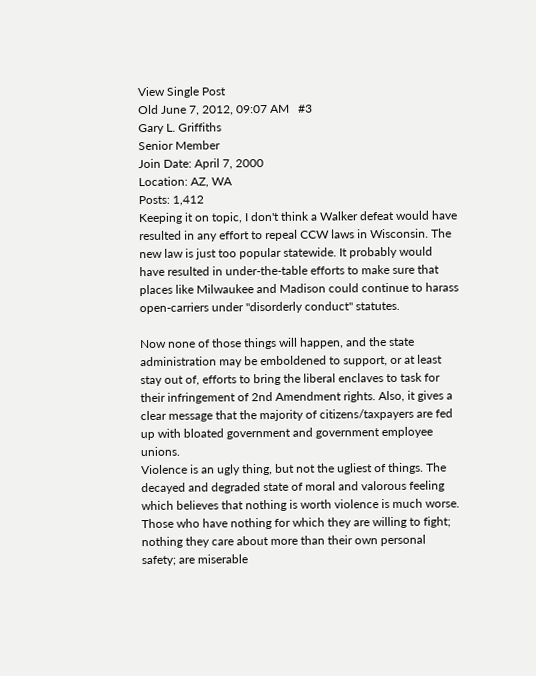View Single Post
Old June 7, 2012, 09:07 AM   #3
Gary L. Griffiths
Senior Member
Join Date: April 7, 2000
Location: AZ, WA
Posts: 1,412
Keeping it on topic, I don't think a Walker defeat would have resulted in any effort to repeal CCW laws in Wisconsin. The new law is just too popular statewide. It probably would have resulted in under-the-table efforts to make sure that places like Milwaukee and Madison could continue to harass open-carriers under "disorderly conduct" statutes.

Now none of those things will happen, and the state administration may be emboldened to support, or at least stay out of, efforts to bring the liberal enclaves to task for their infringement of 2nd Amendment rights. Also, it gives a clear message that the majority of citizens/taxpayers are fed up with bloated government and government employee unions.
Violence is an ugly thing, but not the ugliest of things. The decayed and degraded state of moral and valorous feeling which believes that nothing is worth violence is much worse. Those who have nothing for which they are willing to fight; nothing they care about more than their own personal safety; are miserable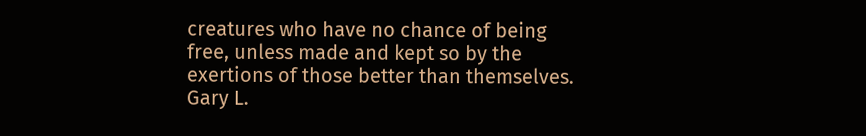creatures who have no chance of being free, unless made and kept so by the exertions of those better than themselves. Gary L.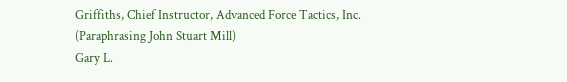Griffiths, Chief Instructor, Advanced Force Tactics, Inc. (Paraphrasing John Stuart Mill)
Gary L.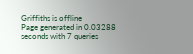Griffiths is offline
Page generated in 0.03288 seconds with 7 queries